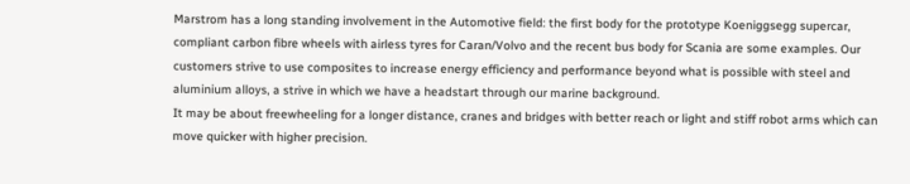Marstrom has a long standing involvement in the Automotive field: the first body for the prototype Koeniggsegg supercar, compliant carbon fibre wheels with airless tyres for Caran/Volvo and the recent bus body for Scania are some examples. Our customers strive to use composites to increase energy efficiency and performance beyond what is possible with steel and aluminium alloys, a strive in which we have a headstart through our marine background.
It may be about freewheeling for a longer distance, cranes and bridges with better reach or light and stiff robot arms which can move quicker with higher precision.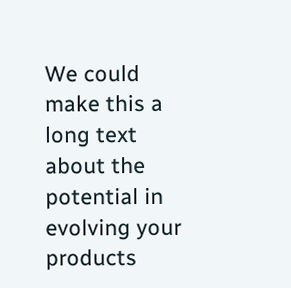We could make this a long text about the potential in evolving your products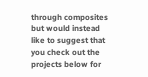through composites but would instead like to suggest that you check out the projects below for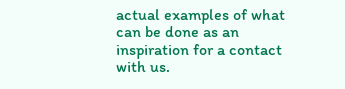actual examples of what can be done as an inspiration for a contact with us.